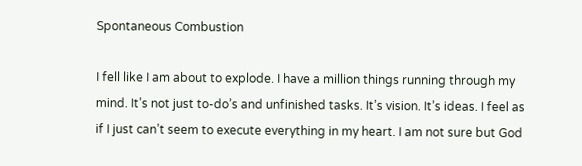Spontaneous Combustion

I fell like I am about to explode. I have a million things running through my mind. It’s not just to-do’s and unfinished tasks. It’s vision. It’s ideas. I feel as if I just can’t seem to execute everything in my heart. I am not sure but God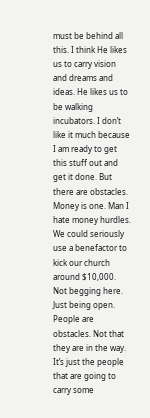must be behind all this. I think He likes us to carry vision and dreams and ideas. He likes us to be walking incubators. I don’t like it much because I am ready to get this stuff out and get it done. But there are obstacles. Money is one. Man I hate money hurdles. We could seriously use a benefactor to kick our church around $10,000. Not begging here. Just being open. People are obstacles. Not that they are in the way. It’s just the people that are going to carry some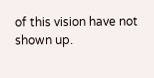of this vision have not shown up.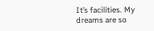It’s facilities. My dreams are so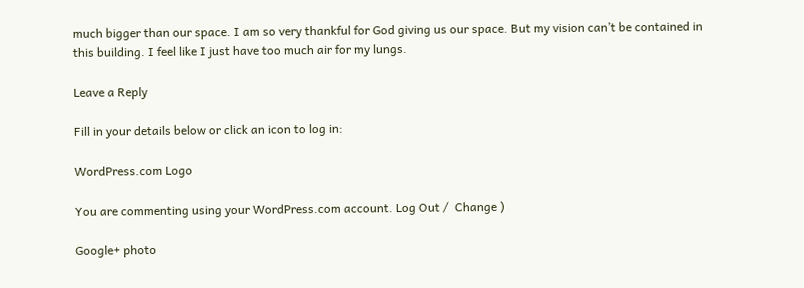much bigger than our space. I am so very thankful for God giving us our space. But my vision can’t be contained in this building. I feel like I just have too much air for my lungs.

Leave a Reply

Fill in your details below or click an icon to log in:

WordPress.com Logo

You are commenting using your WordPress.com account. Log Out /  Change )

Google+ photo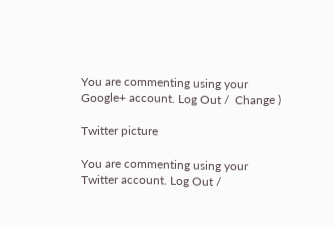You are commenting using your Google+ account. Log Out /  Change )

Twitter picture

You are commenting using your Twitter account. Log Out /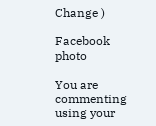Change )

Facebook photo

You are commenting using your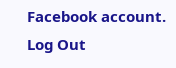Facebook account. Log Out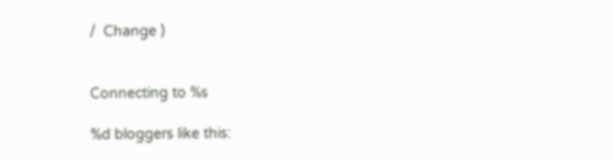/  Change )


Connecting to %s

%d bloggers like this: